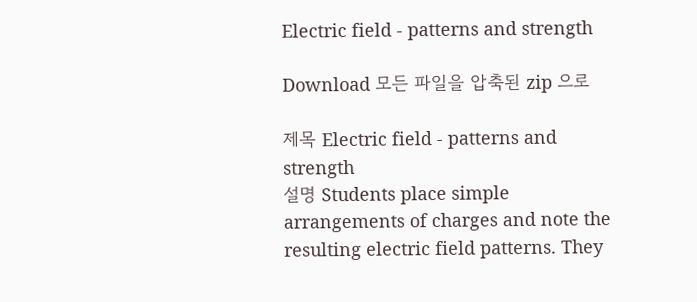Electric field - patterns and strength

Download 모든 파일을 압축된 zip 으로

제목 Electric field - patterns and strength
설명 Students place simple arrangements of charges and note the resulting electric field patterns. They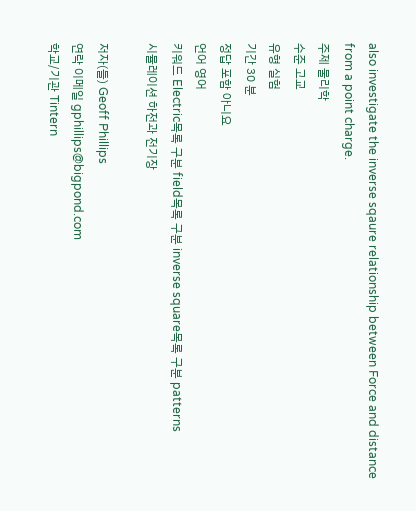also investigate the inverse sqaure relationship between Force and distance from a point charge.
주제 물리학
수준 고교
유형 실험
기간 30 분
정답 포함 아니요
언어 영어
키워드 Electric목록 구분 field목록 구분 inverse square목록 구분 patterns
시뮬레이션 하전과 전기장

저자(들) Geoff Phillips
연락 이메일 gphillips@bigpond.com
학교/기관 Tintern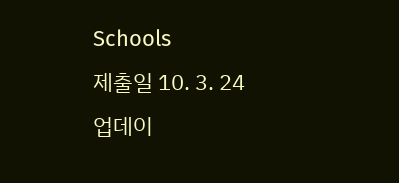Schools
제출일 10. 3. 24
업데이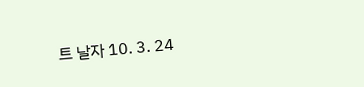트 날자 10. 3. 24